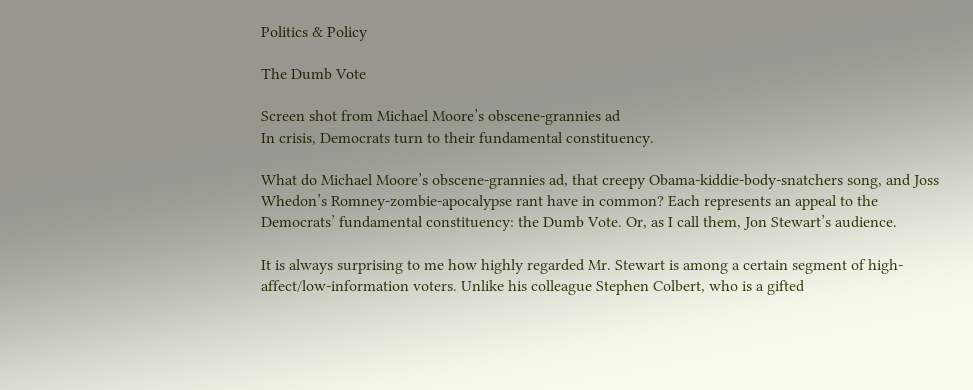Politics & Policy

The Dumb Vote

Screen shot from Michael Moore’s obscene-grannies ad
In crisis, Democrats turn to their fundamental constituency.

What do Michael Moore’s obscene-grannies ad, that creepy Obama-kiddie-body-snatchers song, and Joss Whedon’s Romney-zombie-apocalypse rant have in common? Each represents an appeal to the Democrats’ fundamental constituency: the Dumb Vote. Or, as I call them, Jon Stewart’s audience.

It is always surprising to me how highly regarded Mr. Stewart is among a certain segment of high-affect/low-information voters. Unlike his colleague Stephen Colbert, who is a gifted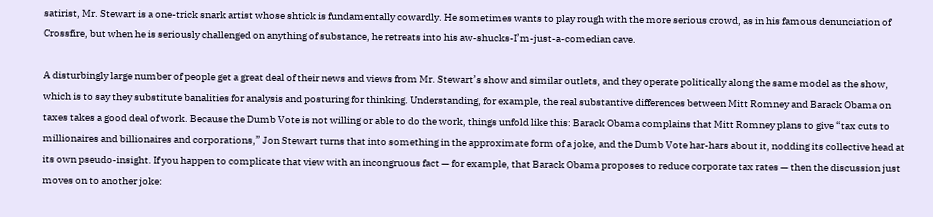satirist, Mr. Stewart is a one-trick snark artist whose shtick is fundamentally cowardly. He sometimes wants to play rough with the more serious crowd, as in his famous denunciation of Crossfire, but when he is seriously challenged on anything of substance, he retreats into his aw-shucks-I’m-just-a-comedian cave.

A disturbingly large number of people get a great deal of their news and views from Mr. Stewart’s show and similar outlets, and they operate politically along the same model as the show, which is to say they substitute banalities for analysis and posturing for thinking. Understanding, for example, the real substantive differences between Mitt Romney and Barack Obama on taxes takes a good deal of work. Because the Dumb Vote is not willing or able to do the work, things unfold like this: Barack Obama complains that Mitt Romney plans to give “tax cuts to millionaires and billionaires and corporations,” Jon Stewart turns that into something in the approximate form of a joke, and the Dumb Vote har-hars about it, nodding its collective head at its own pseudo-insight. If you happen to complicate that view with an incongruous fact — for example, that Barack Obama proposes to reduce corporate tax rates — then the discussion just moves on to another joke: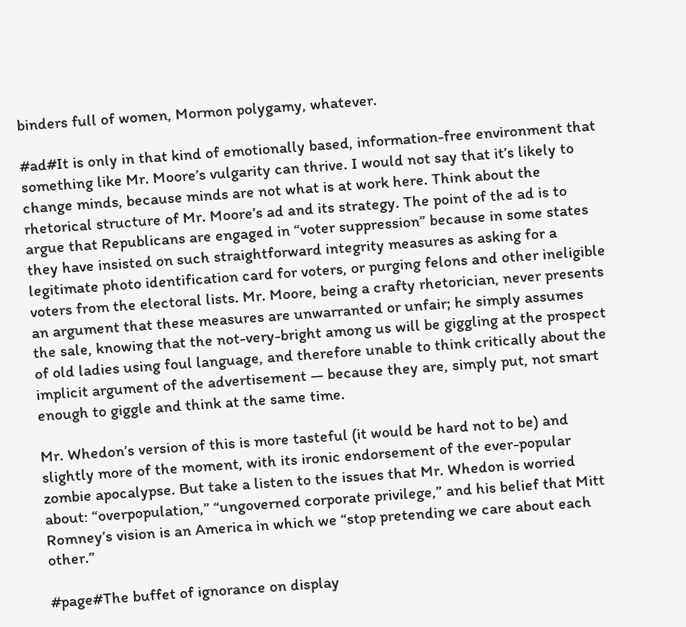binders full of women, Mormon polygamy, whatever.

#ad#It is only in that kind of emotionally based, information-free environment that something like Mr. Moore’s vulgarity can thrive. I would not say that it’s likely to change minds, because minds are not what is at work here. Think about the rhetorical structure of Mr. Moore’s ad and its strategy. The point of the ad is to argue that Republicans are engaged in “voter suppression” because in some states they have insisted on such straightforward integrity measures as asking for a legitimate photo identification card for voters, or purging felons and other ineligible voters from the electoral lists. Mr. Moore, being a crafty rhetorician, never presents an argument that these measures are unwarranted or unfair; he simply assumes the sale, knowing that the not-very-bright among us will be giggling at the prospect of old ladies using foul language, and therefore unable to think critically about the implicit argument of the advertisement — because they are, simply put, not smart enough to giggle and think at the same time.

Mr. Whedon’s version of this is more tasteful (it would be hard not to be) and slightly more of the moment, with its ironic endorsement of the ever-popular zombie apocalypse. But take a listen to the issues that Mr. Whedon is worried about: “overpopulation,” “ungoverned corporate privilege,” and his belief that Mitt Romney’s vision is an America in which we “stop pretending we care about each other.”

#page#The buffet of ignorance on display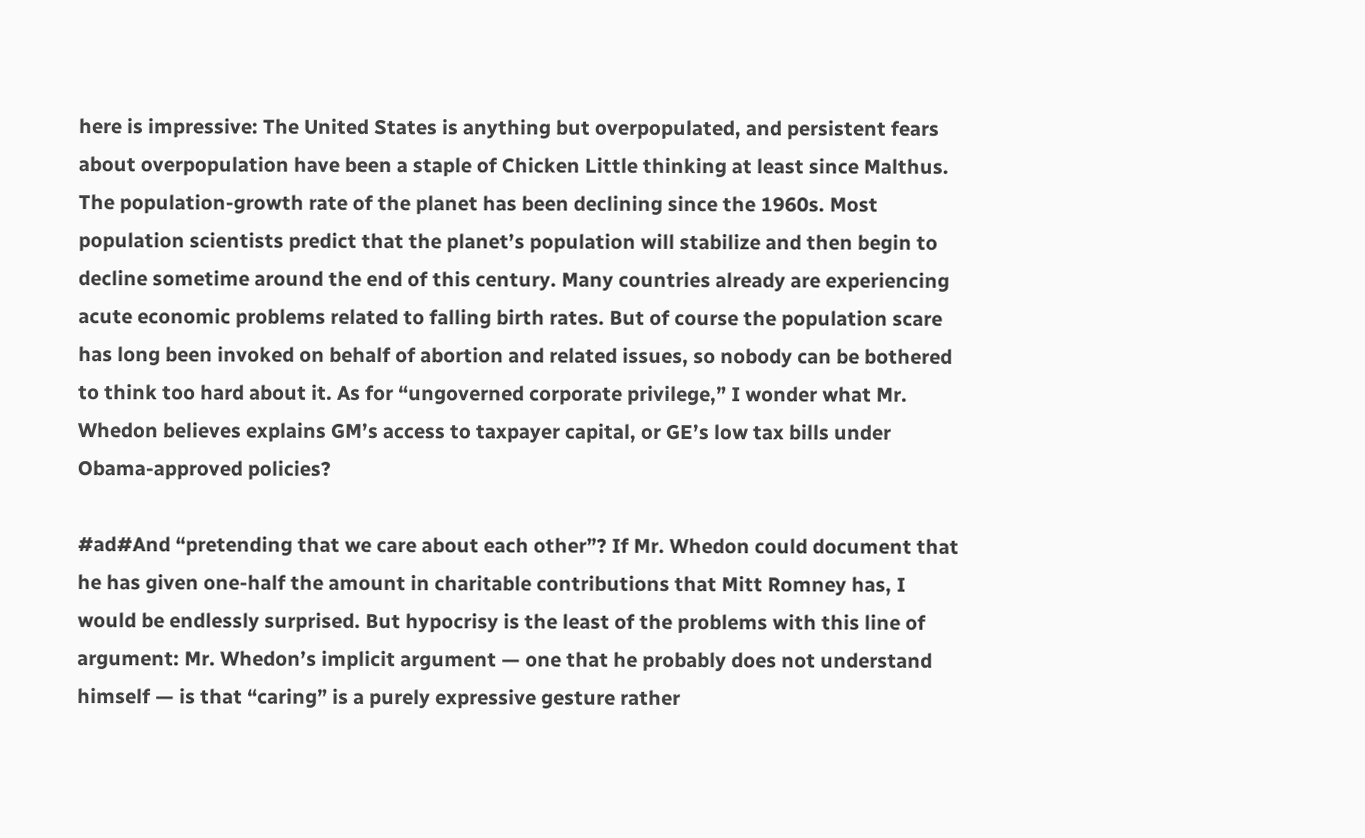here is impressive: The United States is anything but overpopulated, and persistent fears about overpopulation have been a staple of Chicken Little thinking at least since Malthus. The population-growth rate of the planet has been declining since the 1960s. Most population scientists predict that the planet’s population will stabilize and then begin to decline sometime around the end of this century. Many countries already are experiencing acute economic problems related to falling birth rates. But of course the population scare has long been invoked on behalf of abortion and related issues, so nobody can be bothered to think too hard about it. As for “ungoverned corporate privilege,” I wonder what Mr. Whedon believes explains GM’s access to taxpayer capital, or GE’s low tax bills under Obama-approved policies?

#ad#And “pretending that we care about each other”? If Mr. Whedon could document that he has given one-half the amount in charitable contributions that Mitt Romney has, I would be endlessly surprised. But hypocrisy is the least of the problems with this line of argument: Mr. Whedon’s implicit argument — one that he probably does not understand himself — is that “caring” is a purely expressive gesture rather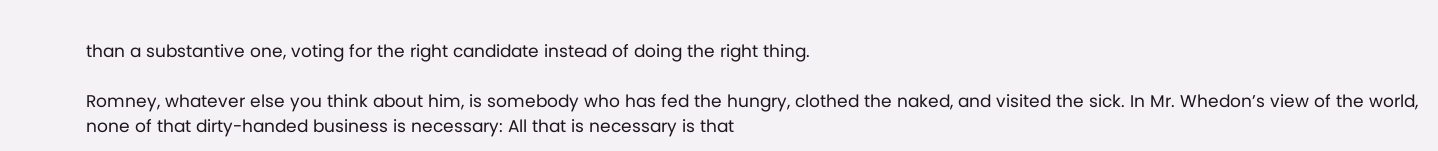than a substantive one, voting for the right candidate instead of doing the right thing.

Romney, whatever else you think about him, is somebody who has fed the hungry, clothed the naked, and visited the sick. In Mr. Whedon’s view of the world, none of that dirty-handed business is necessary: All that is necessary is that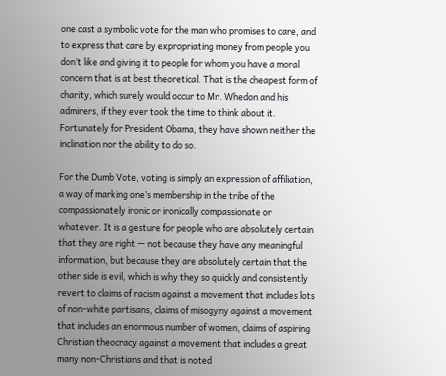one cast a symbolic vote for the man who promises to care, and to express that care by expropriating money from people you don’t like and giving it to people for whom you have a moral concern that is at best theoretical. That is the cheapest form of charity, which surely would occur to Mr. Whedon and his admirers, if they ever took the time to think about it. Fortunately for President Obama, they have shown neither the inclination nor the ability to do so.

For the Dumb Vote, voting is simply an expression of affiliation, a way of marking one’s membership in the tribe of the compassionately ironic or ironically compassionate or whatever. It is a gesture for people who are absolutely certain that they are right — not because they have any meaningful information, but because they are absolutely certain that the other side is evil, which is why they so quickly and consistently revert to claims of racism against a movement that includes lots of non-white partisans, claims of misogyny against a movement that includes an enormous number of women, claims of aspiring Christian theocracy against a movement that includes a great many non-Christians and that is noted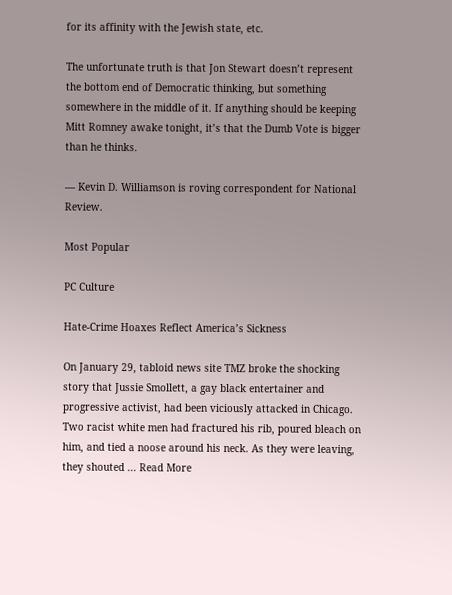for its affinity with the Jewish state, etc.

The unfortunate truth is that Jon Stewart doesn’t represent the bottom end of Democratic thinking, but something somewhere in the middle of it. If anything should be keeping Mitt Romney awake tonight, it’s that the Dumb Vote is bigger than he thinks.

— Kevin D. Williamson is roving correspondent for National Review.

Most Popular

PC Culture

Hate-Crime Hoaxes Reflect America’s Sickness

On January 29, tabloid news site TMZ broke the shocking story that Jussie Smollett, a gay black entertainer and progressive activist, had been viciously attacked in Chicago. Two racist white men had fractured his rib, poured bleach on him, and tied a noose around his neck. As they were leaving, they shouted ... Read More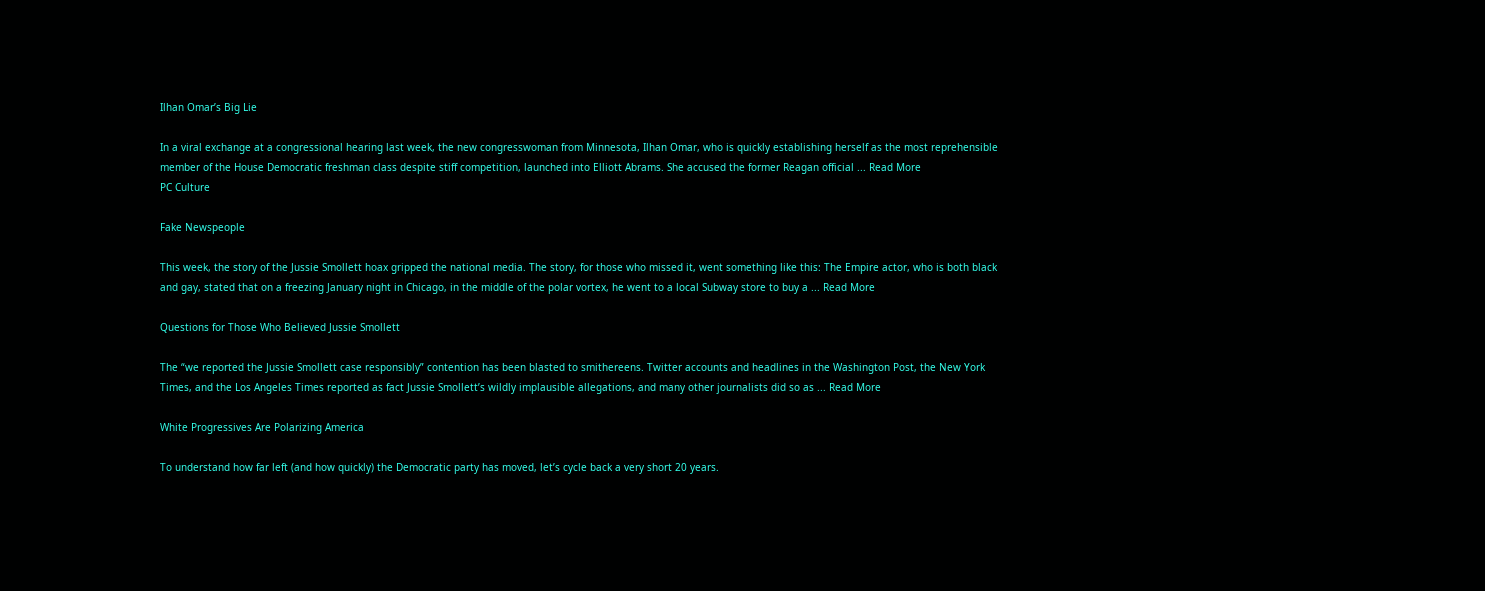Ilhan Omar’s Big Lie

In a viral exchange at a congressional hearing last week, the new congresswoman from Minnesota, Ilhan Omar, who is quickly establishing herself as the most reprehensible member of the House Democratic freshman class despite stiff competition, launched into Elliott Abrams. She accused the former Reagan official ... Read More
PC Culture

Fake Newspeople

This week, the story of the Jussie Smollett hoax gripped the national media. The story, for those who missed it, went something like this: The Empire actor, who is both black and gay, stated that on a freezing January night in Chicago, in the middle of the polar vortex, he went to a local Subway store to buy a ... Read More

Questions for Those Who Believed Jussie Smollett

The “we reported the Jussie Smollett case responsibly” contention has been blasted to smithereens. Twitter accounts and headlines in the Washington Post, the New York Times, and the Los Angeles Times reported as fact Jussie Smollett’s wildly implausible allegations, and many other journalists did so as ... Read More

White Progressives Are Polarizing America

To understand how far left (and how quickly) the Democratic party has moved, let’s cycle back a very short 20 years.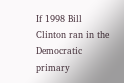If 1998 Bill Clinton ran in the Democratic primary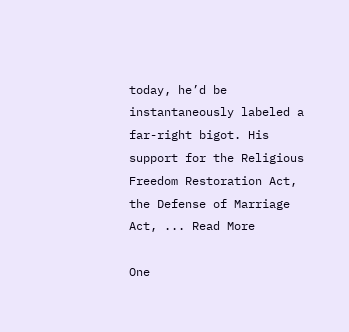today, he’d be instantaneously labeled a far-right bigot. His support for the Religious Freedom Restoration Act, the Defense of Marriage Act, ... Read More

One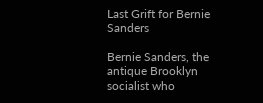Last Grift for Bernie Sanders

Bernie Sanders, the antique Brooklyn socialist who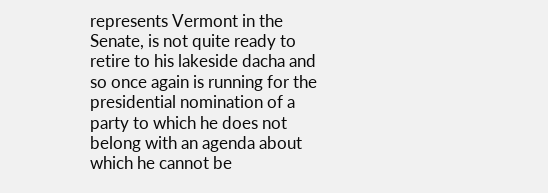represents Vermont in the Senate, is not quite ready to retire to his lakeside dacha and so once again is running for the presidential nomination of a party to which he does not belong with an agenda about which he cannot be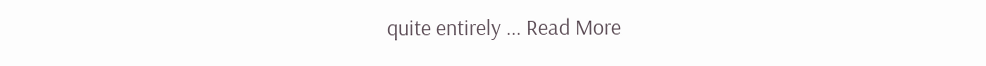quite entirely ... Read More